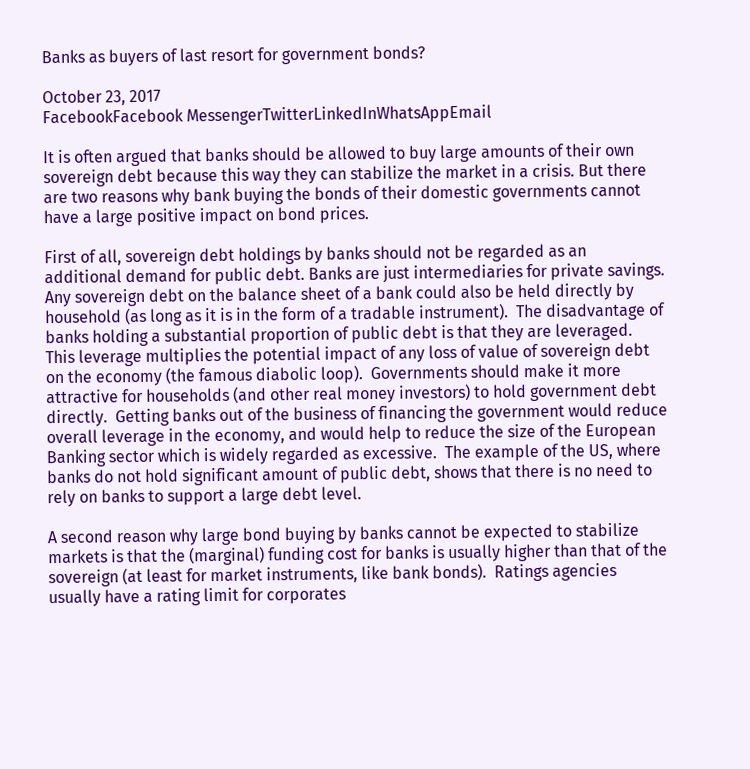Banks as buyers of last resort for government bonds?

October 23, 2017
FacebookFacebook MessengerTwitterLinkedInWhatsAppEmail

It is often argued that banks should be allowed to buy large amounts of their own sovereign debt because this way they can stabilize the market in a crisis. But there are two reasons why bank buying the bonds of their domestic governments cannot have a large positive impact on bond prices.

First of all, sovereign debt holdings by banks should not be regarded as an additional demand for public debt. Banks are just intermediaries for private savings.  Any sovereign debt on the balance sheet of a bank could also be held directly by household (as long as it is in the form of a tradable instrument).  The disadvantage of banks holding a substantial proportion of public debt is that they are leveraged.  This leverage multiplies the potential impact of any loss of value of sovereign debt on the economy (the famous diabolic loop).  Governments should make it more attractive for households (and other real money investors) to hold government debt directly.  Getting banks out of the business of financing the government would reduce overall leverage in the economy, and would help to reduce the size of the European Banking sector which is widely regarded as excessive.  The example of the US, where banks do not hold significant amount of public debt, shows that there is no need to rely on banks to support a large debt level.

A second reason why large bond buying by banks cannot be expected to stabilize markets is that the (marginal) funding cost for banks is usually higher than that of the sovereign (at least for market instruments, like bank bonds).  Ratings agencies usually have a rating limit for corporates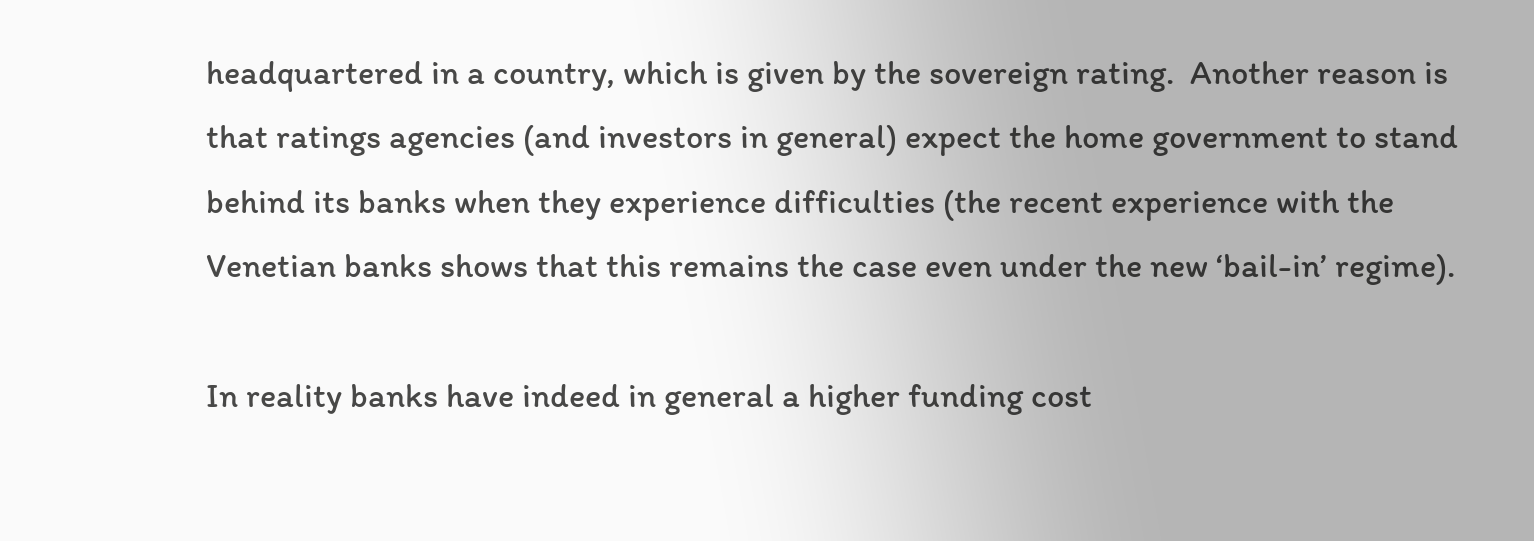headquartered in a country, which is given by the sovereign rating.  Another reason is that ratings agencies (and investors in general) expect the home government to stand behind its banks when they experience difficulties (the recent experience with the Venetian banks shows that this remains the case even under the new ‘bail-in’ regime).

In reality banks have indeed in general a higher funding cost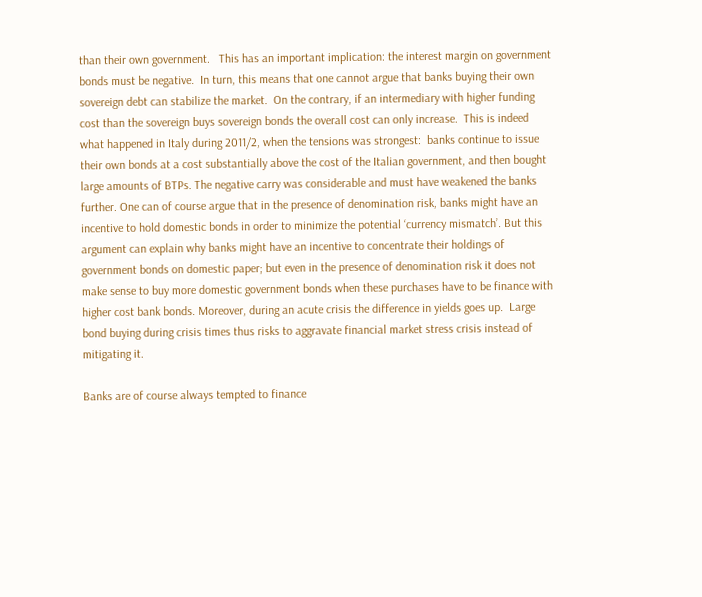than their own government.   This has an important implication: the interest margin on government bonds must be negative.  In turn, this means that one cannot argue that banks buying their own sovereign debt can stabilize the market.  On the contrary, if an intermediary with higher funding cost than the sovereign buys sovereign bonds the overall cost can only increase.  This is indeed what happened in Italy during 2011/2, when the tensions was strongest:  banks continue to issue their own bonds at a cost substantially above the cost of the Italian government, and then bought large amounts of BTPs. The negative carry was considerable and must have weakened the banks further. One can of course argue that in the presence of denomination risk, banks might have an incentive to hold domestic bonds in order to minimize the potential ‘currency mismatch’. But this argument can explain why banks might have an incentive to concentrate their holdings of government bonds on domestic paper; but even in the presence of denomination risk it does not make sense to buy more domestic government bonds when these purchases have to be finance with higher cost bank bonds. Moreover, during an acute crisis the difference in yields goes up.  Large bond buying during crisis times thus risks to aggravate financial market stress crisis instead of mitigating it.

Banks are of course always tempted to finance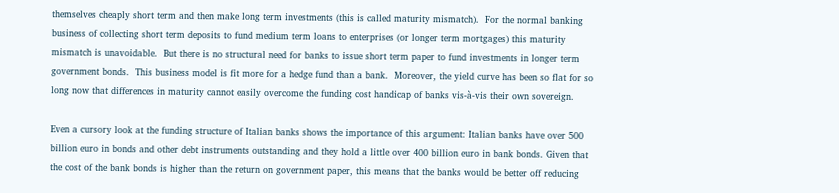themselves cheaply short term and then make long term investments (this is called maturity mismatch).  For the normal banking business of collecting short term deposits to fund medium term loans to enterprises (or longer term mortgages) this maturity mismatch is unavoidable.  But there is no structural need for banks to issue short term paper to fund investments in longer term government bonds.  This business model is fit more for a hedge fund than a bank.  Moreover, the yield curve has been so flat for so long now that differences in maturity cannot easily overcome the funding cost handicap of banks vis-à-vis their own sovereign.

Even a cursory look at the funding structure of Italian banks shows the importance of this argument: Italian banks have over 500 billion euro in bonds and other debt instruments outstanding and they hold a little over 400 billion euro in bank bonds. Given that the cost of the bank bonds is higher than the return on government paper, this means that the banks would be better off reducing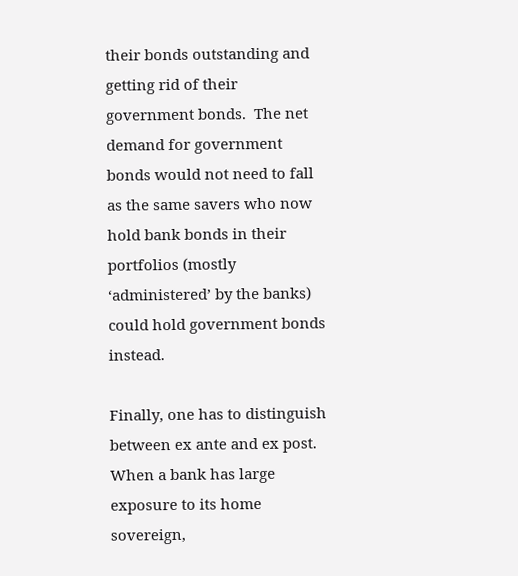their bonds outstanding and getting rid of their government bonds.  The net demand for government bonds would not need to fall as the same savers who now hold bank bonds in their portfolios (mostly ‘administered’ by the banks) could hold government bonds instead.

Finally, one has to distinguish between ex ante and ex post.  When a bank has large exposure to its home sovereign,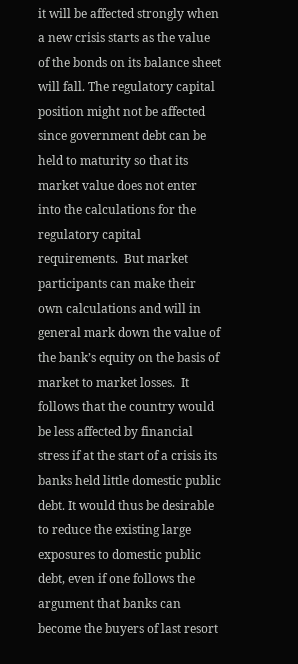it will be affected strongly when a new crisis starts as the value of the bonds on its balance sheet will fall. The regulatory capital position might not be affected since government debt can be held to maturity so that its market value does not enter into the calculations for the regulatory capital requirements.  But market participants can make their own calculations and will in general mark down the value of the bank’s equity on the basis of market to market losses.  It follows that the country would be less affected by financial stress if at the start of a crisis its banks held little domestic public debt. It would thus be desirable to reduce the existing large exposures to domestic public debt, even if one follows the argument that banks can become the buyers of last resort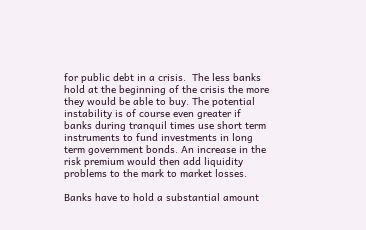for public debt in a crisis.  The less banks hold at the beginning of the crisis the more they would be able to buy. The potential instability is of course even greater if banks during tranquil times use short term instruments to fund investments in long term government bonds. An increase in the risk premium would then add liquidity problems to the mark to market losses.

Banks have to hold a substantial amount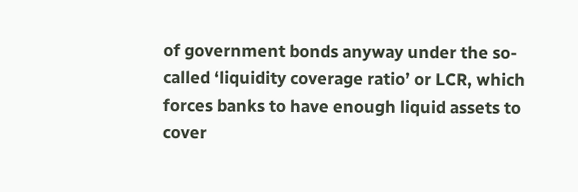of government bonds anyway under the so-called ‘liquidity coverage ratio’ or LCR, which forces banks to have enough liquid assets to cover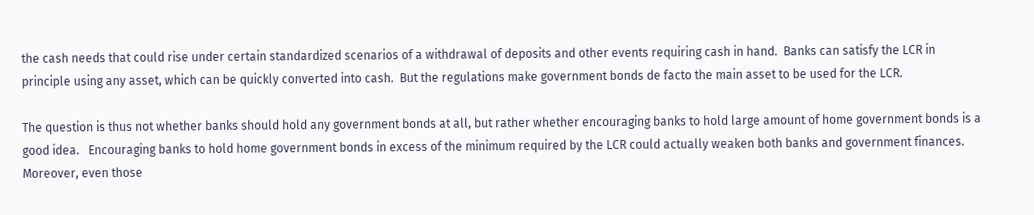the cash needs that could rise under certain standardized scenarios of a withdrawal of deposits and other events requiring cash in hand.  Banks can satisfy the LCR in principle using any asset, which can be quickly converted into cash.  But the regulations make government bonds de facto the main asset to be used for the LCR.

The question is thus not whether banks should hold any government bonds at all, but rather whether encouraging banks to hold large amount of home government bonds is a good idea.   Encouraging banks to hold home government bonds in excess of the minimum required by the LCR could actually weaken both banks and government finances.  Moreover, even those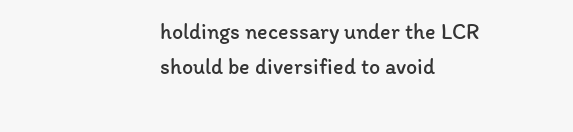holdings necessary under the LCR should be diversified to avoid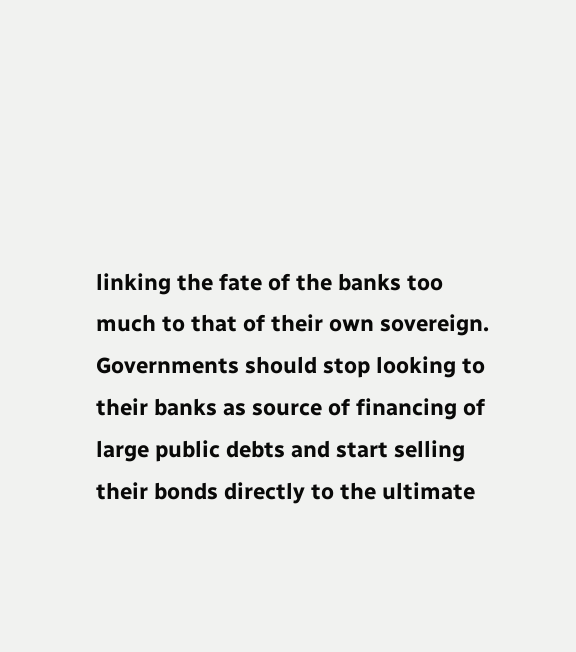linking the fate of the banks too much to that of their own sovereign.  Governments should stop looking to their banks as source of financing of large public debts and start selling their bonds directly to the ultimate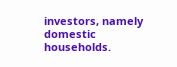investors, namely domestic households.